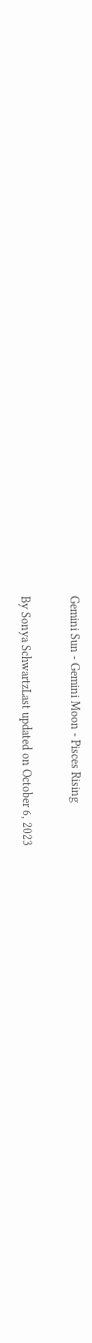Gemini Sun - Gemini Moon - Pisces Rising

By Sonya SchwartzLast updated on October 6, 2023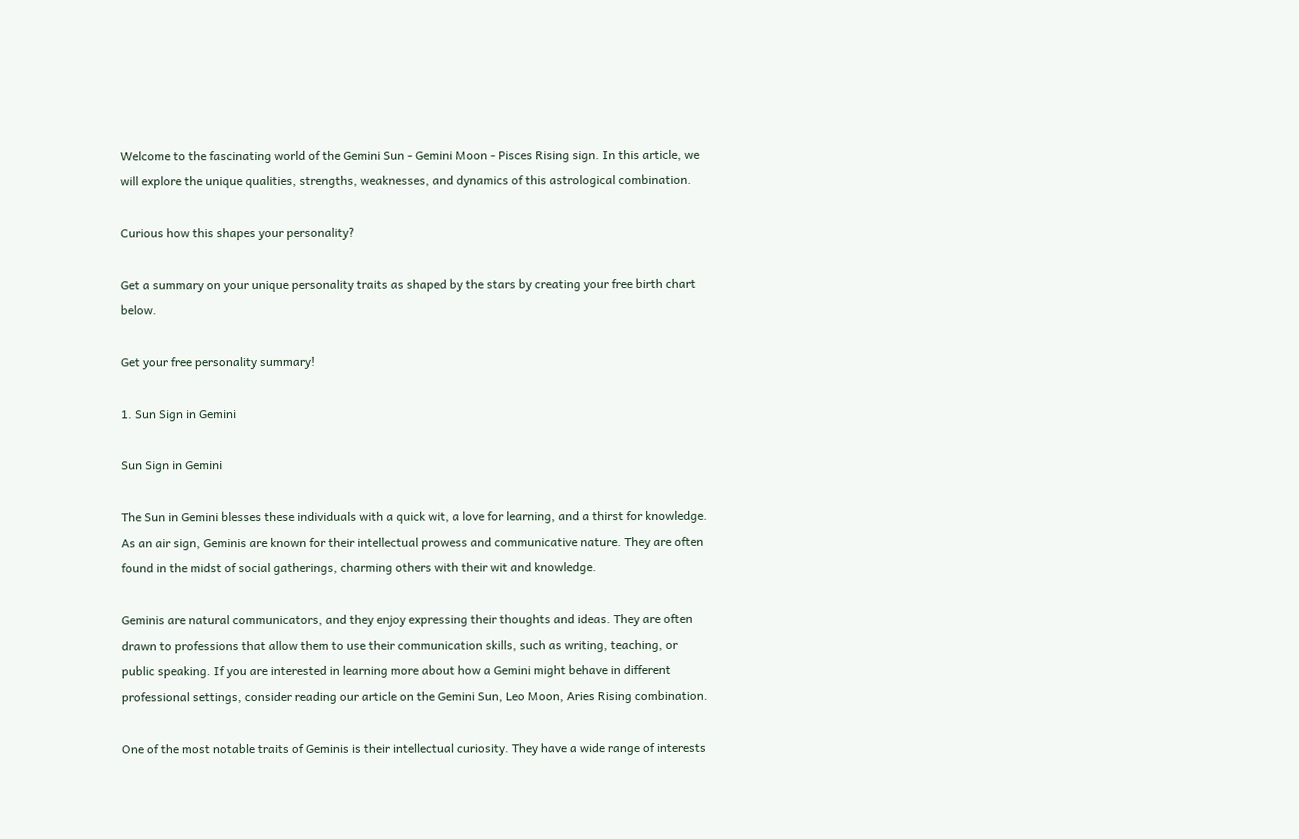Welcome to the fascinating world of the Gemini Sun - Gemini Moon - Pisces Rising sign. In this article, we will explore the unique qualities, strengths, weaknesses, and dynamics of this astrological combination.

Curious how this shapes your personality?

Get a summary on your unique personality traits as shaped by the stars by creating your free birth chart below.

Get your free personality summary!

1. Sun Sign in Gemini

Sun Sign in Gemini

The Sun in Gemini blesses these individuals with a quick wit, a love for learning, and a thirst for knowledge. As an air sign, Geminis are known for their intellectual prowess and communicative nature. They are often found in the midst of social gatherings, charming others with their wit and knowledge.

Geminis are natural communicators, and they enjoy expressing their thoughts and ideas. They are often drawn to professions that allow them to use their communication skills, such as writing, teaching, or public speaking. If you are interested in learning more about how a Gemini might behave in different professional settings, consider reading our article on the Gemini Sun, Leo Moon, Aries Rising combination.

One of the most notable traits of Geminis is their intellectual curiosity. They have a wide range of interests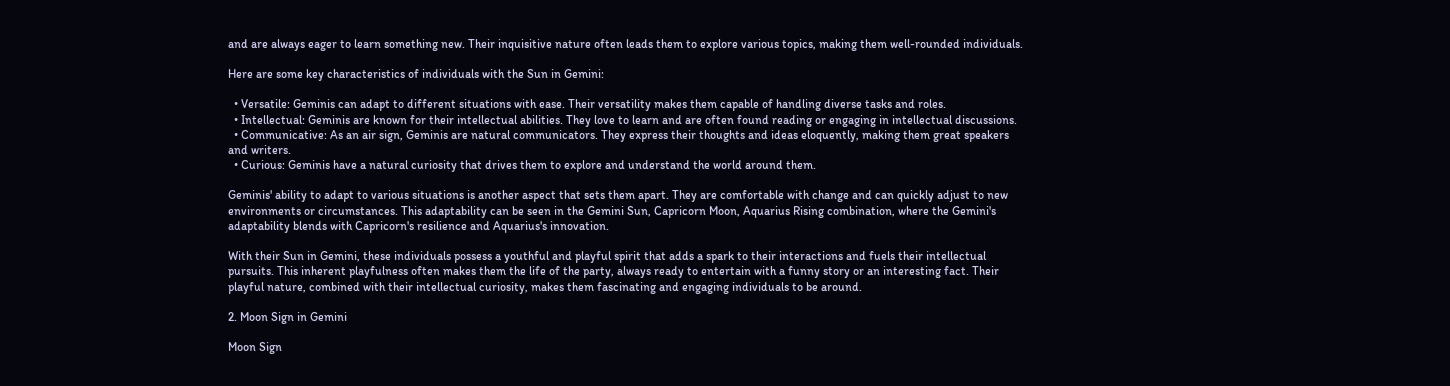and are always eager to learn something new. Their inquisitive nature often leads them to explore various topics, making them well-rounded individuals.

Here are some key characteristics of individuals with the Sun in Gemini:

  • Versatile: Geminis can adapt to different situations with ease. Their versatility makes them capable of handling diverse tasks and roles.
  • Intellectual: Geminis are known for their intellectual abilities. They love to learn and are often found reading or engaging in intellectual discussions.
  • Communicative: As an air sign, Geminis are natural communicators. They express their thoughts and ideas eloquently, making them great speakers and writers.
  • Curious: Geminis have a natural curiosity that drives them to explore and understand the world around them.

Geminis' ability to adapt to various situations is another aspect that sets them apart. They are comfortable with change and can quickly adjust to new environments or circumstances. This adaptability can be seen in the Gemini Sun, Capricorn Moon, Aquarius Rising combination, where the Gemini's adaptability blends with Capricorn's resilience and Aquarius's innovation.

With their Sun in Gemini, these individuals possess a youthful and playful spirit that adds a spark to their interactions and fuels their intellectual pursuits. This inherent playfulness often makes them the life of the party, always ready to entertain with a funny story or an interesting fact. Their playful nature, combined with their intellectual curiosity, makes them fascinating and engaging individuals to be around.

2. Moon Sign in Gemini

Moon Sign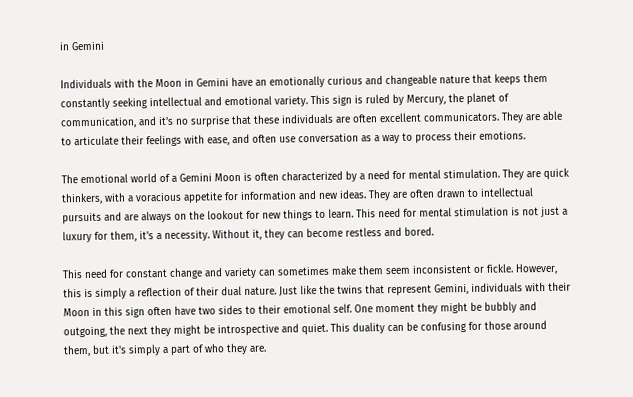in Gemini

Individuals with the Moon in Gemini have an emotionally curious and changeable nature that keeps them constantly seeking intellectual and emotional variety. This sign is ruled by Mercury, the planet of communication, and it's no surprise that these individuals are often excellent communicators. They are able to articulate their feelings with ease, and often use conversation as a way to process their emotions.

The emotional world of a Gemini Moon is often characterized by a need for mental stimulation. They are quick thinkers, with a voracious appetite for information and new ideas. They are often drawn to intellectual pursuits and are always on the lookout for new things to learn. This need for mental stimulation is not just a luxury for them, it's a necessity. Without it, they can become restless and bored.

This need for constant change and variety can sometimes make them seem inconsistent or fickle. However, this is simply a reflection of their dual nature. Just like the twins that represent Gemini, individuals with their Moon in this sign often have two sides to their emotional self. One moment they might be bubbly and outgoing, the next they might be introspective and quiet. This duality can be confusing for those around them, but it's simply a part of who they are.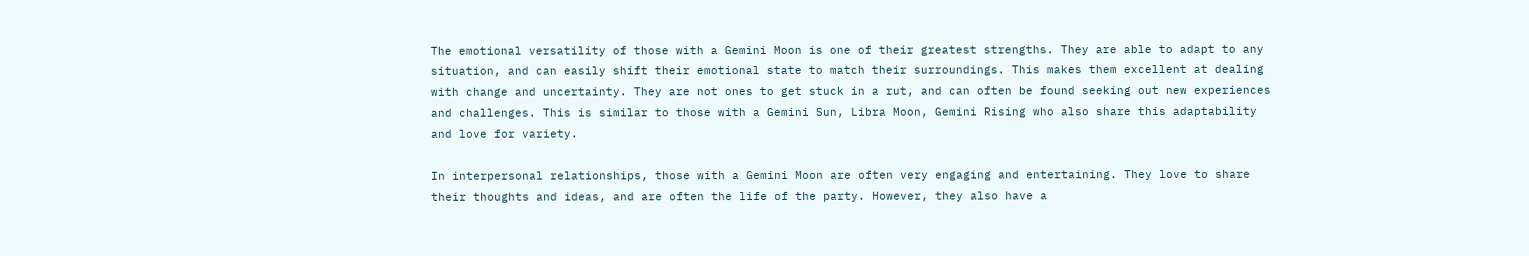The emotional versatility of those with a Gemini Moon is one of their greatest strengths. They are able to adapt to any situation, and can easily shift their emotional state to match their surroundings. This makes them excellent at dealing with change and uncertainty. They are not ones to get stuck in a rut, and can often be found seeking out new experiences and challenges. This is similar to those with a Gemini Sun, Libra Moon, Gemini Rising who also share this adaptability and love for variety.

In interpersonal relationships, those with a Gemini Moon are often very engaging and entertaining. They love to share their thoughts and ideas, and are often the life of the party. However, they also have a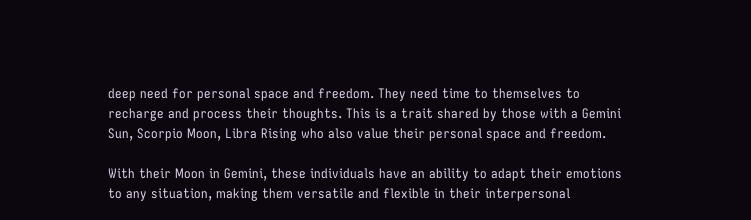deep need for personal space and freedom. They need time to themselves to recharge and process their thoughts. This is a trait shared by those with a Gemini Sun, Scorpio Moon, Libra Rising who also value their personal space and freedom.

With their Moon in Gemini, these individuals have an ability to adapt their emotions to any situation, making them versatile and flexible in their interpersonal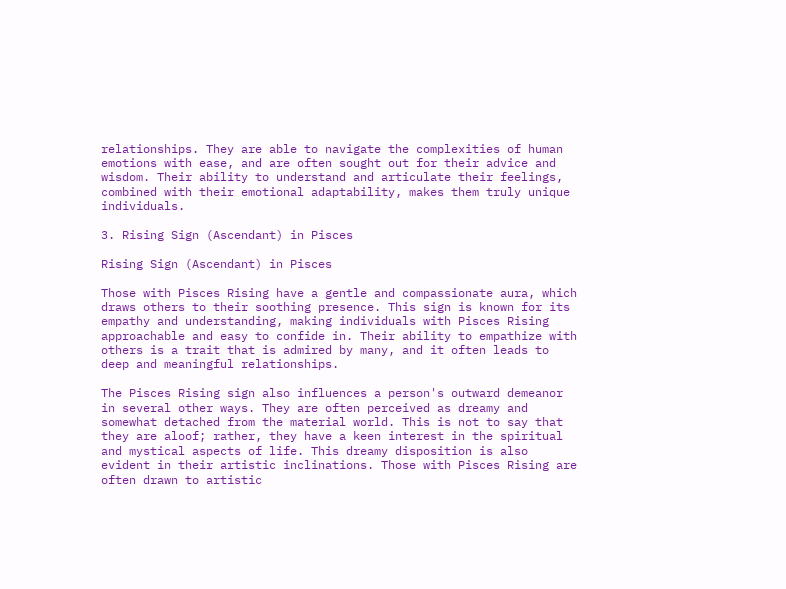relationships. They are able to navigate the complexities of human emotions with ease, and are often sought out for their advice and wisdom. Their ability to understand and articulate their feelings, combined with their emotional adaptability, makes them truly unique individuals.

3. Rising Sign (Ascendant) in Pisces

Rising Sign (Ascendant) in Pisces

Those with Pisces Rising have a gentle and compassionate aura, which draws others to their soothing presence. This sign is known for its empathy and understanding, making individuals with Pisces Rising approachable and easy to confide in. Their ability to empathize with others is a trait that is admired by many, and it often leads to deep and meaningful relationships.

The Pisces Rising sign also influences a person's outward demeanor in several other ways. They are often perceived as dreamy and somewhat detached from the material world. This is not to say that they are aloof; rather, they have a keen interest in the spiritual and mystical aspects of life. This dreamy disposition is also evident in their artistic inclinations. Those with Pisces Rising are often drawn to artistic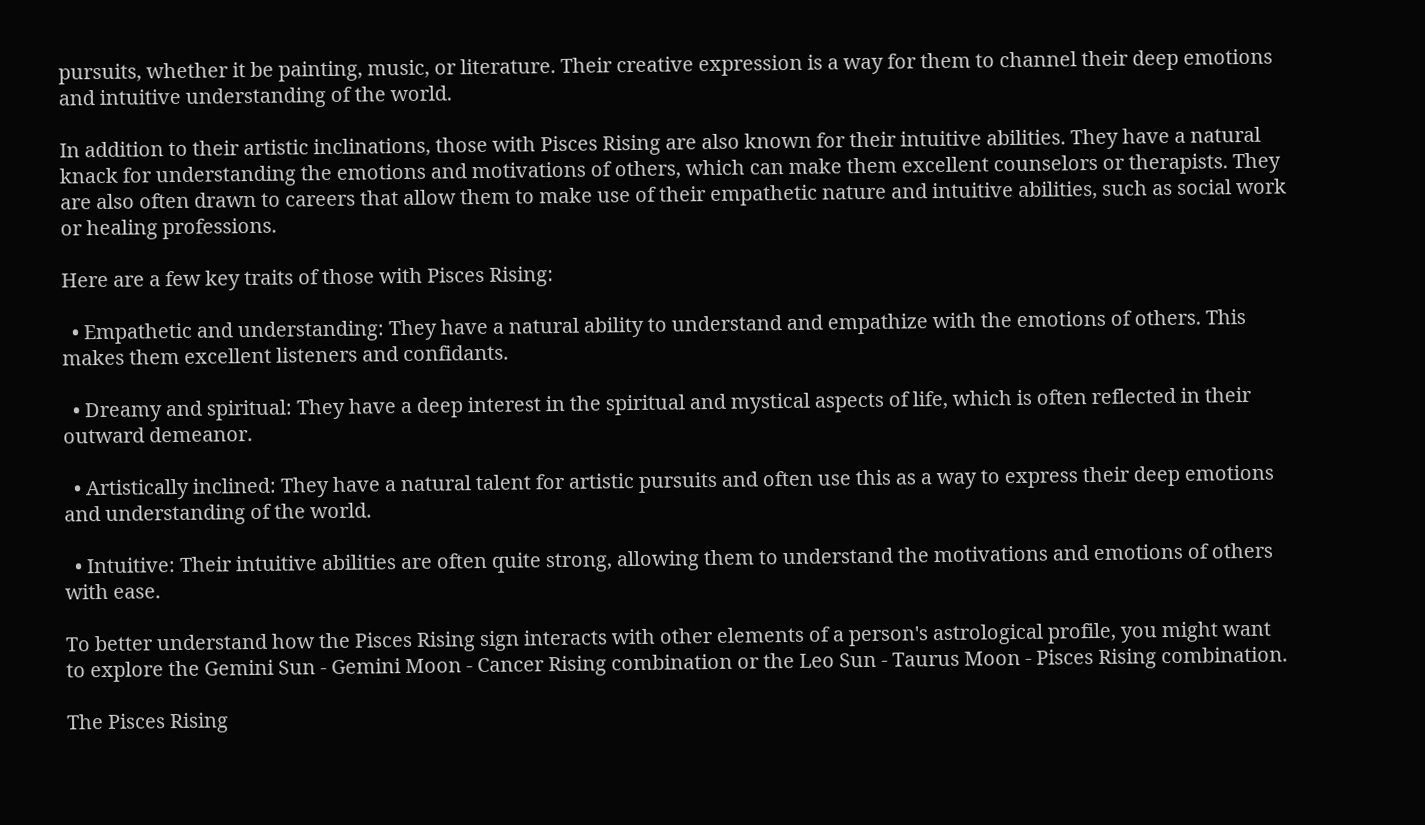pursuits, whether it be painting, music, or literature. Their creative expression is a way for them to channel their deep emotions and intuitive understanding of the world.

In addition to their artistic inclinations, those with Pisces Rising are also known for their intuitive abilities. They have a natural knack for understanding the emotions and motivations of others, which can make them excellent counselors or therapists. They are also often drawn to careers that allow them to make use of their empathetic nature and intuitive abilities, such as social work or healing professions.

Here are a few key traits of those with Pisces Rising:

  • Empathetic and understanding: They have a natural ability to understand and empathize with the emotions of others. This makes them excellent listeners and confidants.

  • Dreamy and spiritual: They have a deep interest in the spiritual and mystical aspects of life, which is often reflected in their outward demeanor.

  • Artistically inclined: They have a natural talent for artistic pursuits and often use this as a way to express their deep emotions and understanding of the world.

  • Intuitive: Their intuitive abilities are often quite strong, allowing them to understand the motivations and emotions of others with ease.

To better understand how the Pisces Rising sign interacts with other elements of a person's astrological profile, you might want to explore the Gemini Sun - Gemini Moon - Cancer Rising combination or the Leo Sun - Taurus Moon - Pisces Rising combination.

The Pisces Rising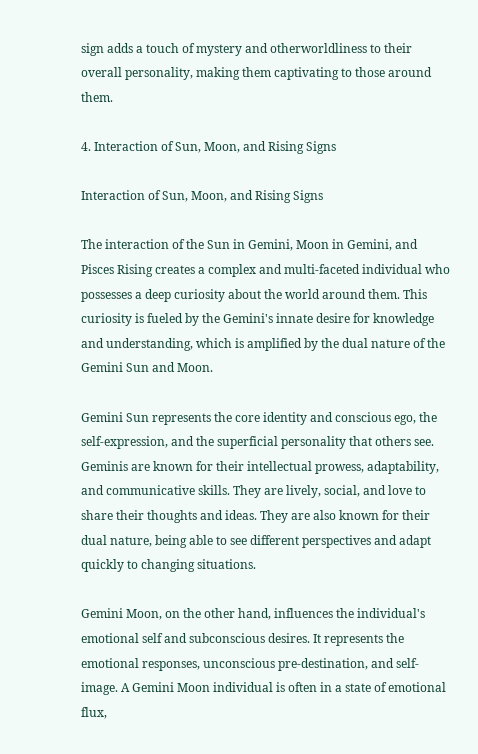sign adds a touch of mystery and otherworldliness to their overall personality, making them captivating to those around them.

4. Interaction of Sun, Moon, and Rising Signs

Interaction of Sun, Moon, and Rising Signs

The interaction of the Sun in Gemini, Moon in Gemini, and Pisces Rising creates a complex and multi-faceted individual who possesses a deep curiosity about the world around them. This curiosity is fueled by the Gemini's innate desire for knowledge and understanding, which is amplified by the dual nature of the Gemini Sun and Moon.

Gemini Sun represents the core identity and conscious ego, the self-expression, and the superficial personality that others see. Geminis are known for their intellectual prowess, adaptability, and communicative skills. They are lively, social, and love to share their thoughts and ideas. They are also known for their dual nature, being able to see different perspectives and adapt quickly to changing situations.

Gemini Moon, on the other hand, influences the individual's emotional self and subconscious desires. It represents the emotional responses, unconscious pre-destination, and self-image. A Gemini Moon individual is often in a state of emotional flux,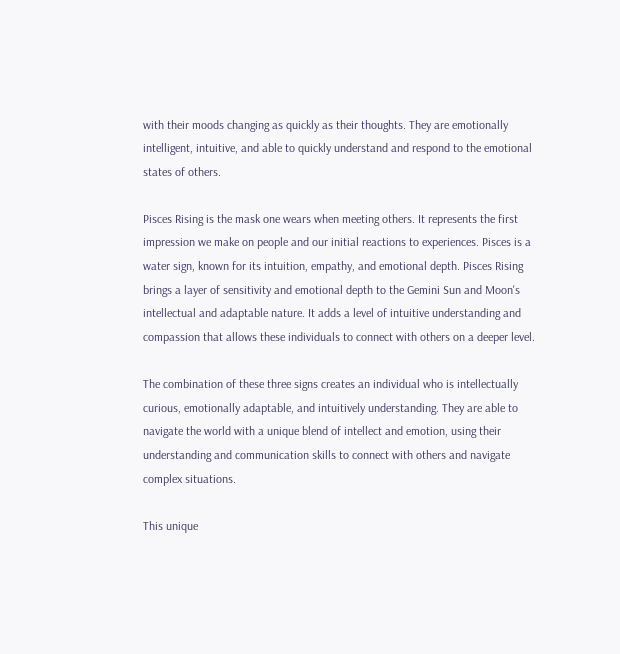with their moods changing as quickly as their thoughts. They are emotionally intelligent, intuitive, and able to quickly understand and respond to the emotional states of others.

Pisces Rising is the mask one wears when meeting others. It represents the first impression we make on people and our initial reactions to experiences. Pisces is a water sign, known for its intuition, empathy, and emotional depth. Pisces Rising brings a layer of sensitivity and emotional depth to the Gemini Sun and Moon's intellectual and adaptable nature. It adds a level of intuitive understanding and compassion that allows these individuals to connect with others on a deeper level.

The combination of these three signs creates an individual who is intellectually curious, emotionally adaptable, and intuitively understanding. They are able to navigate the world with a unique blend of intellect and emotion, using their understanding and communication skills to connect with others and navigate complex situations.

This unique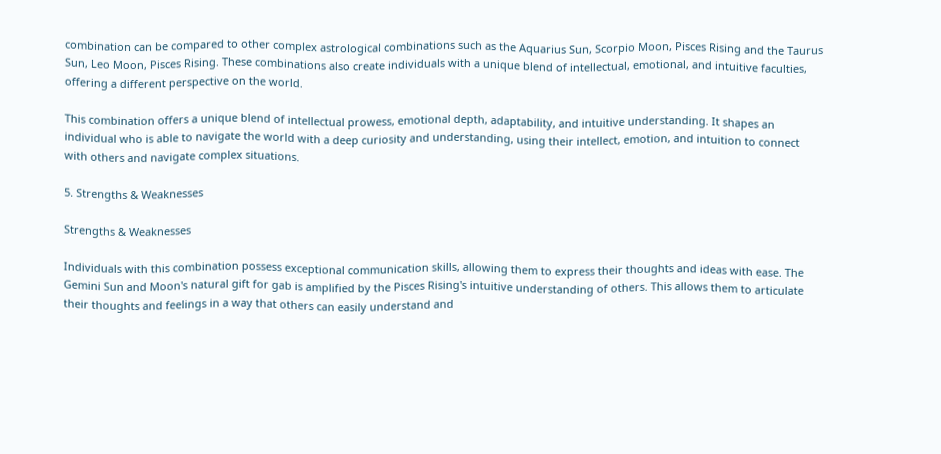combination can be compared to other complex astrological combinations such as the Aquarius Sun, Scorpio Moon, Pisces Rising and the Taurus Sun, Leo Moon, Pisces Rising. These combinations also create individuals with a unique blend of intellectual, emotional, and intuitive faculties, offering a different perspective on the world.

This combination offers a unique blend of intellectual prowess, emotional depth, adaptability, and intuitive understanding. It shapes an individual who is able to navigate the world with a deep curiosity and understanding, using their intellect, emotion, and intuition to connect with others and navigate complex situations.

5. Strengths & Weaknesses

Strengths & Weaknesses

Individuals with this combination possess exceptional communication skills, allowing them to express their thoughts and ideas with ease. The Gemini Sun and Moon's natural gift for gab is amplified by the Pisces Rising's intuitive understanding of others. This allows them to articulate their thoughts and feelings in a way that others can easily understand and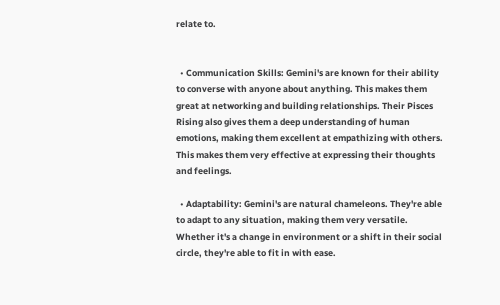relate to.


  • Communication Skills: Gemini's are known for their ability to converse with anyone about anything. This makes them great at networking and building relationships. Their Pisces Rising also gives them a deep understanding of human emotions, making them excellent at empathizing with others. This makes them very effective at expressing their thoughts and feelings.

  • Adaptability: Gemini's are natural chameleons. They're able to adapt to any situation, making them very versatile. Whether it's a change in environment or a shift in their social circle, they're able to fit in with ease.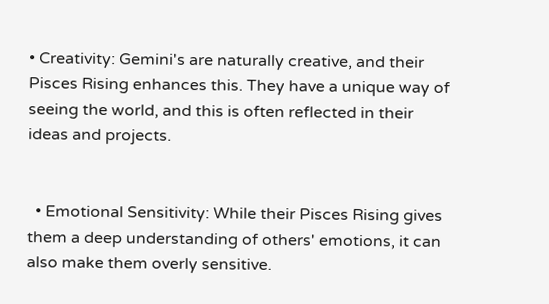• Creativity: Gemini's are naturally creative, and their Pisces Rising enhances this. They have a unique way of seeing the world, and this is often reflected in their ideas and projects.


  • Emotional Sensitivity: While their Pisces Rising gives them a deep understanding of others' emotions, it can also make them overly sensitive.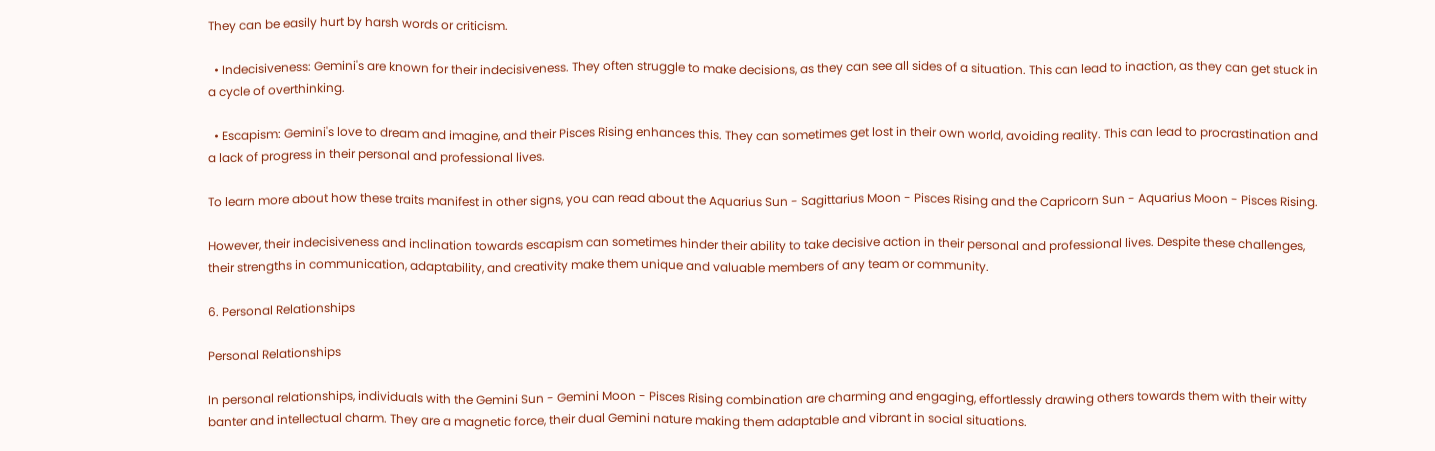They can be easily hurt by harsh words or criticism.

  • Indecisiveness: Gemini's are known for their indecisiveness. They often struggle to make decisions, as they can see all sides of a situation. This can lead to inaction, as they can get stuck in a cycle of overthinking.

  • Escapism: Gemini's love to dream and imagine, and their Pisces Rising enhances this. They can sometimes get lost in their own world, avoiding reality. This can lead to procrastination and a lack of progress in their personal and professional lives.

To learn more about how these traits manifest in other signs, you can read about the Aquarius Sun - Sagittarius Moon - Pisces Rising and the Capricorn Sun - Aquarius Moon - Pisces Rising.

However, their indecisiveness and inclination towards escapism can sometimes hinder their ability to take decisive action in their personal and professional lives. Despite these challenges, their strengths in communication, adaptability, and creativity make them unique and valuable members of any team or community.

6. Personal Relationships

Personal Relationships

In personal relationships, individuals with the Gemini Sun - Gemini Moon - Pisces Rising combination are charming and engaging, effortlessly drawing others towards them with their witty banter and intellectual charm. They are a magnetic force, their dual Gemini nature making them adaptable and vibrant in social situations.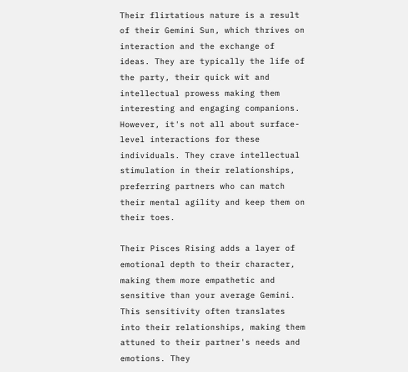Their flirtatious nature is a result of their Gemini Sun, which thrives on interaction and the exchange of ideas. They are typically the life of the party, their quick wit and intellectual prowess making them interesting and engaging companions. However, it's not all about surface-level interactions for these individuals. They crave intellectual stimulation in their relationships, preferring partners who can match their mental agility and keep them on their toes.

Their Pisces Rising adds a layer of emotional depth to their character, making them more empathetic and sensitive than your average Gemini. This sensitivity often translates into their relationships, making them attuned to their partner's needs and emotions. They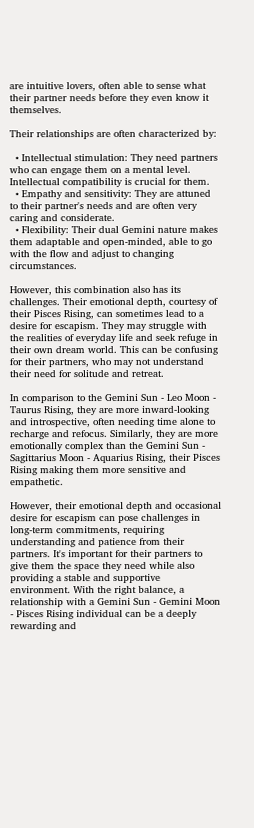are intuitive lovers, often able to sense what their partner needs before they even know it themselves.

Their relationships are often characterized by:

  • Intellectual stimulation: They need partners who can engage them on a mental level. Intellectual compatibility is crucial for them.
  • Empathy and sensitivity: They are attuned to their partner's needs and are often very caring and considerate.
  • Flexibility: Their dual Gemini nature makes them adaptable and open-minded, able to go with the flow and adjust to changing circumstances.

However, this combination also has its challenges. Their emotional depth, courtesy of their Pisces Rising, can sometimes lead to a desire for escapism. They may struggle with the realities of everyday life and seek refuge in their own dream world. This can be confusing for their partners, who may not understand their need for solitude and retreat.

In comparison to the Gemini Sun - Leo Moon - Taurus Rising, they are more inward-looking and introspective, often needing time alone to recharge and refocus. Similarly, they are more emotionally complex than the Gemini Sun - Sagittarius Moon - Aquarius Rising, their Pisces Rising making them more sensitive and empathetic.

However, their emotional depth and occasional desire for escapism can pose challenges in long-term commitments, requiring understanding and patience from their partners. It's important for their partners to give them the space they need while also providing a stable and supportive environment. With the right balance, a relationship with a Gemini Sun - Gemini Moon - Pisces Rising individual can be a deeply rewarding and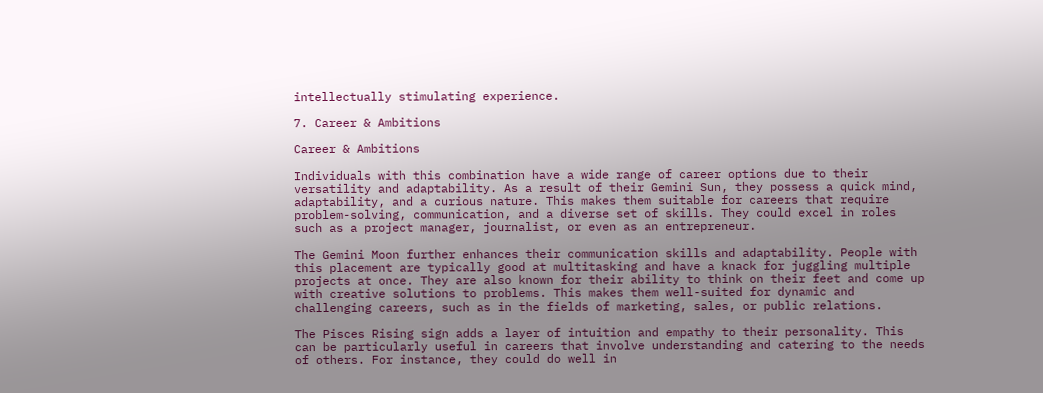intellectually stimulating experience.

7. Career & Ambitions

Career & Ambitions

Individuals with this combination have a wide range of career options due to their versatility and adaptability. As a result of their Gemini Sun, they possess a quick mind, adaptability, and a curious nature. This makes them suitable for careers that require problem-solving, communication, and a diverse set of skills. They could excel in roles such as a project manager, journalist, or even as an entrepreneur.

The Gemini Moon further enhances their communication skills and adaptability. People with this placement are typically good at multitasking and have a knack for juggling multiple projects at once. They are also known for their ability to think on their feet and come up with creative solutions to problems. This makes them well-suited for dynamic and challenging careers, such as in the fields of marketing, sales, or public relations.

The Pisces Rising sign adds a layer of intuition and empathy to their personality. This can be particularly useful in careers that involve understanding and catering to the needs of others. For instance, they could do well in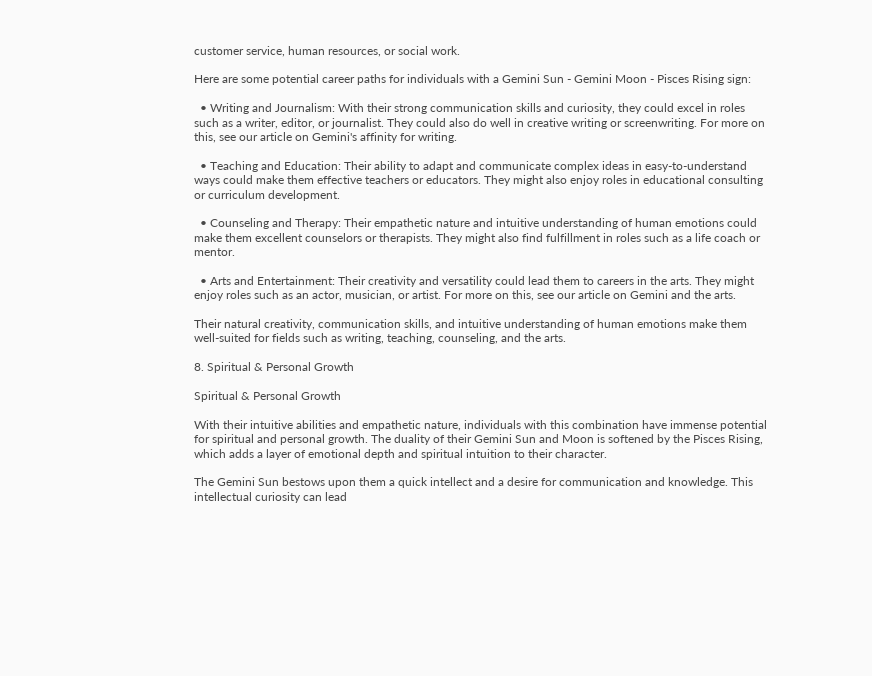customer service, human resources, or social work.

Here are some potential career paths for individuals with a Gemini Sun - Gemini Moon - Pisces Rising sign:

  • Writing and Journalism: With their strong communication skills and curiosity, they could excel in roles such as a writer, editor, or journalist. They could also do well in creative writing or screenwriting. For more on this, see our article on Gemini's affinity for writing.

  • Teaching and Education: Their ability to adapt and communicate complex ideas in easy-to-understand ways could make them effective teachers or educators. They might also enjoy roles in educational consulting or curriculum development.

  • Counseling and Therapy: Their empathetic nature and intuitive understanding of human emotions could make them excellent counselors or therapists. They might also find fulfillment in roles such as a life coach or mentor.

  • Arts and Entertainment: Their creativity and versatility could lead them to careers in the arts. They might enjoy roles such as an actor, musician, or artist. For more on this, see our article on Gemini and the arts.

Their natural creativity, communication skills, and intuitive understanding of human emotions make them well-suited for fields such as writing, teaching, counseling, and the arts.

8. Spiritual & Personal Growth

Spiritual & Personal Growth

With their intuitive abilities and empathetic nature, individuals with this combination have immense potential for spiritual and personal growth. The duality of their Gemini Sun and Moon is softened by the Pisces Rising, which adds a layer of emotional depth and spiritual intuition to their character.

The Gemini Sun bestows upon them a quick intellect and a desire for communication and knowledge. This intellectual curiosity can lead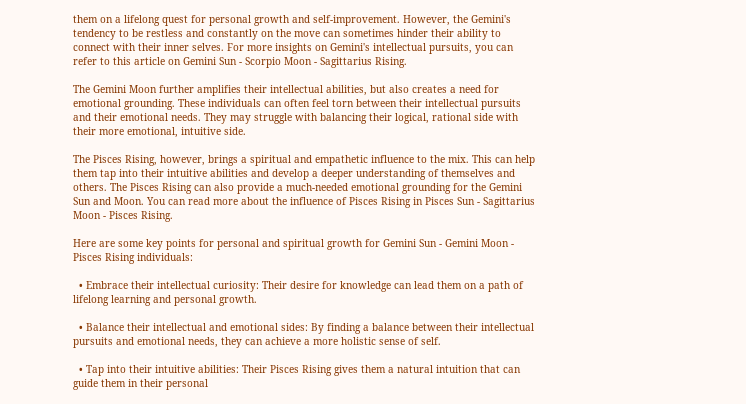them on a lifelong quest for personal growth and self-improvement. However, the Gemini's tendency to be restless and constantly on the move can sometimes hinder their ability to connect with their inner selves. For more insights on Gemini's intellectual pursuits, you can refer to this article on Gemini Sun - Scorpio Moon - Sagittarius Rising.

The Gemini Moon further amplifies their intellectual abilities, but also creates a need for emotional grounding. These individuals can often feel torn between their intellectual pursuits and their emotional needs. They may struggle with balancing their logical, rational side with their more emotional, intuitive side.

The Pisces Rising, however, brings a spiritual and empathetic influence to the mix. This can help them tap into their intuitive abilities and develop a deeper understanding of themselves and others. The Pisces Rising can also provide a much-needed emotional grounding for the Gemini Sun and Moon. You can read more about the influence of Pisces Rising in Pisces Sun - Sagittarius Moon - Pisces Rising.

Here are some key points for personal and spiritual growth for Gemini Sun - Gemini Moon - Pisces Rising individuals:

  • Embrace their intellectual curiosity: Their desire for knowledge can lead them on a path of lifelong learning and personal growth.

  • Balance their intellectual and emotional sides: By finding a balance between their intellectual pursuits and emotional needs, they can achieve a more holistic sense of self.

  • Tap into their intuitive abilities: Their Pisces Rising gives them a natural intuition that can guide them in their personal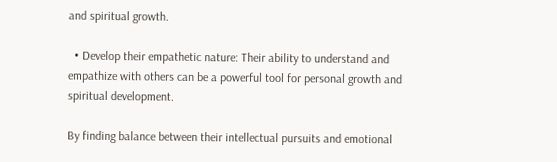and spiritual growth.

  • Develop their empathetic nature: Their ability to understand and empathize with others can be a powerful tool for personal growth and spiritual development.

By finding balance between their intellectual pursuits and emotional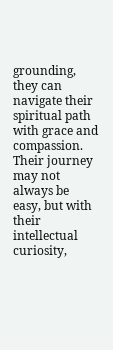grounding, they can navigate their spiritual path with grace and compassion. Their journey may not always be easy, but with their intellectual curiosity,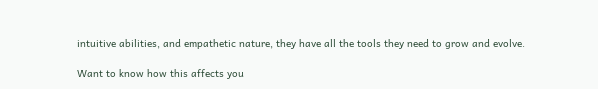intuitive abilities, and empathetic nature, they have all the tools they need to grow and evolve.

Want to know how this affects you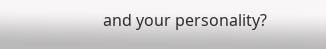and your personality?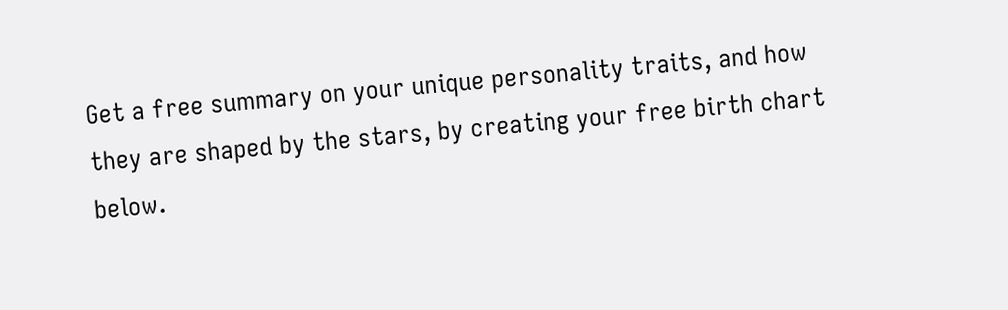Get a free summary on your unique personality traits, and how they are shaped by the stars, by creating your free birth chart below.